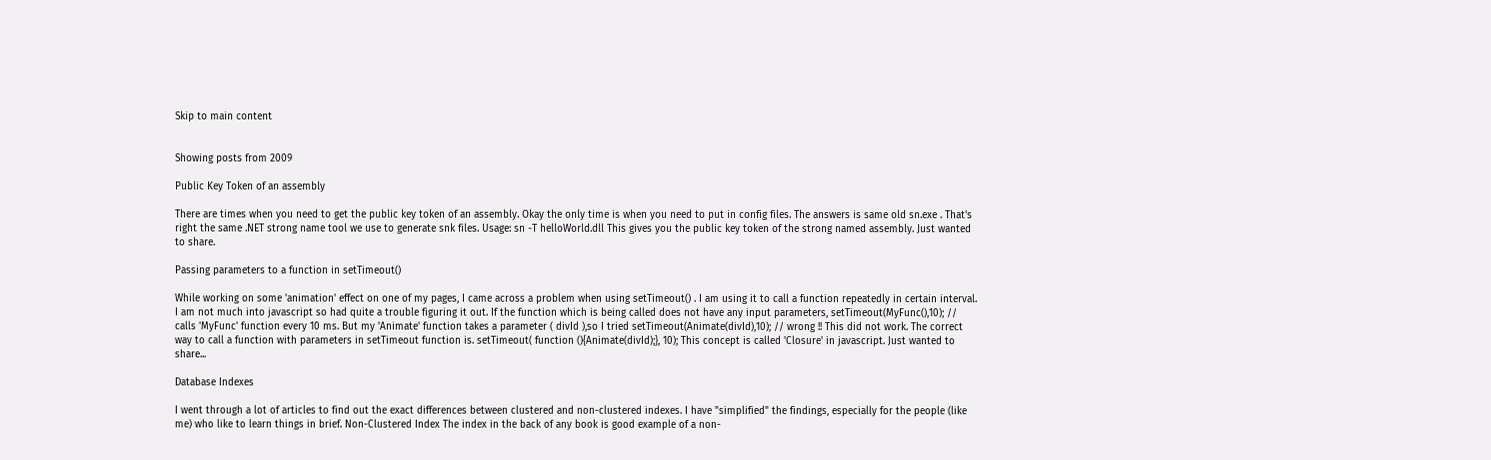Skip to main content


Showing posts from 2009

Public Key Token of an assembly

There are times when you need to get the public key token of an assembly. Okay the only time is when you need to put in config files. The answers is same old sn.exe . That's right the same .NET strong name tool we use to generate snk files. Usage: sn -T helloWorld.dll This gives you the public key token of the strong named assembly. Just wanted to share.

Passing parameters to a function in setTimeout()

While working on some 'animation' effect on one of my pages, I came across a problem when using setTimeout() . I am using it to call a function repeatedly in certain interval. I am not much into javascript so had quite a trouble figuring it out. If the function which is being called does not have any input parameters, setTimeout(MyFunc(),10); // calls 'MyFunc' function every 10 ms. But my 'Animate' function takes a parameter ( divId ),so I tried setTimeout(Animate(divId),10); // wrong !! This did not work. The correct way to call a function with parameters in setTimeout function is. setTimeout( function (){Animate(divId);}, 10); This concept is called 'Closure' in javascript. Just wanted to share...

Database Indexes

I went through a lot of articles to find out the exact differences between clustered and non-clustered indexes. I have "simplified" the findings, especially for the people (like me) who like to learn things in brief. Non-Clustered Index The index in the back of any book is good example of a non-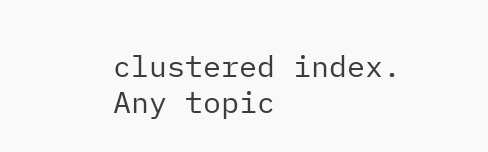clustered index. Any topic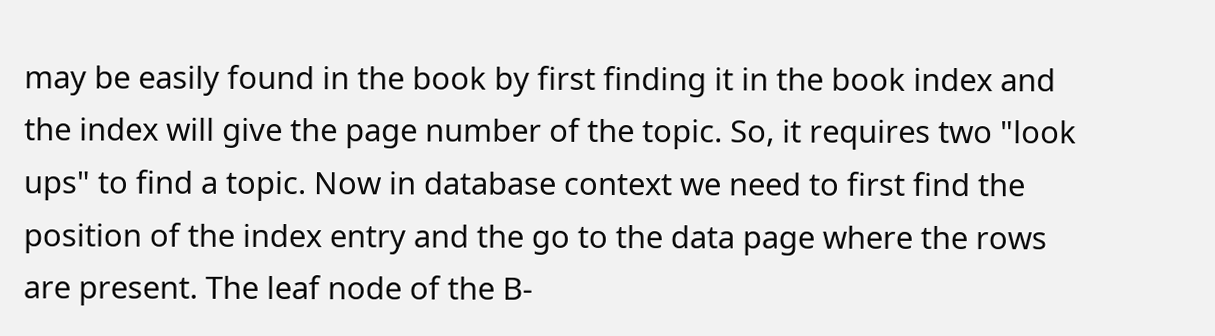may be easily found in the book by first finding it in the book index and the index will give the page number of the topic. So, it requires two "look ups" to find a topic. Now in database context we need to first find the position of the index entry and the go to the data page where the rows are present. The leaf node of the B-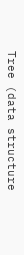Tree (data structure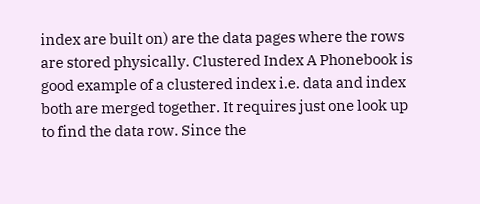index are built on) are the data pages where the rows are stored physically. Clustered Index A Phonebook is good example of a clustered index i.e. data and index both are merged together. It requires just one look up to find the data row. Since the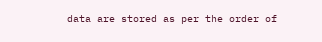data are stored as per the order of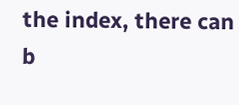the index, there can b